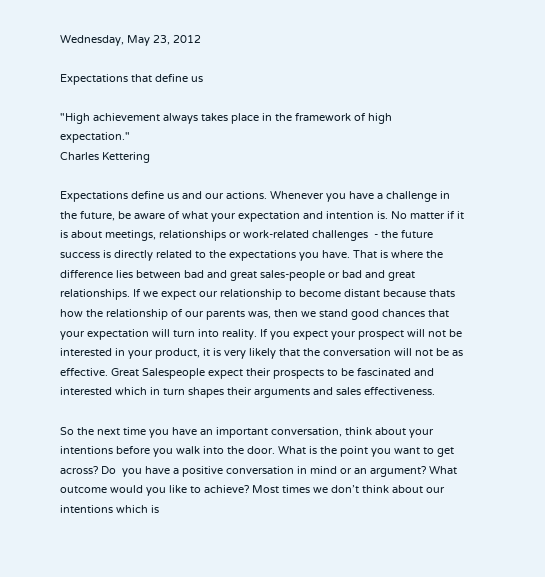Wednesday, May 23, 2012

Expectations that define us

"High achievement always takes place in the framework of high expectation."
Charles Kettering

Expectations define us and our actions. Whenever you have a challenge in the future, be aware of what your expectation and intention is. No matter if it is about meetings, relationships or work-related challenges  - the future success is directly related to the expectations you have. That is where the difference lies between bad and great sales-people or bad and great relationships. If we expect our relationship to become distant because thats how the relationship of our parents was, then we stand good chances that your expectation will turn into reality. If you expect your prospect will not be interested in your product, it is very likely that the conversation will not be as effective. Great Salespeople expect their prospects to be fascinated and interested which in turn shapes their arguments and sales effectiveness.

So the next time you have an important conversation, think about your intentions before you walk into the door. What is the point you want to get across? Do  you have a positive conversation in mind or an argument? What outcome would you like to achieve? Most times we don’t think about our intentions which is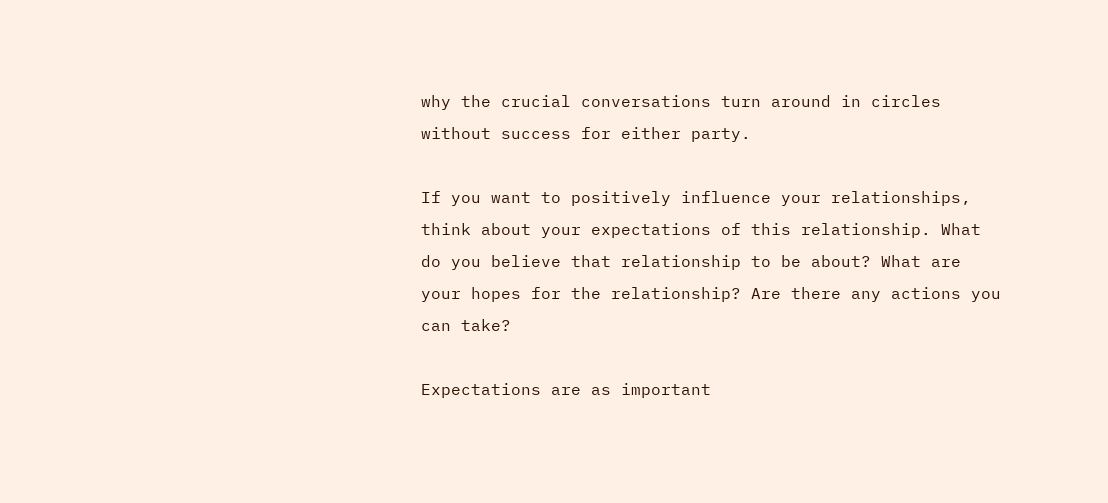why the crucial conversations turn around in circles without success for either party.

If you want to positively influence your relationships, think about your expectations of this relationship. What do you believe that relationship to be about? What are your hopes for the relationship? Are there any actions you can take?

Expectations are as important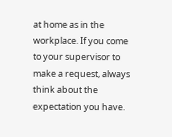at home as in the workplace. If you come to your supervisor to make a request, always think about the expectation you have.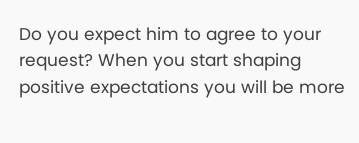Do you expect him to agree to your request? When you start shaping positive expectations you will be more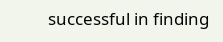successful in finding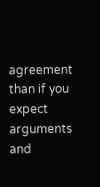agreement than if you expect arguments and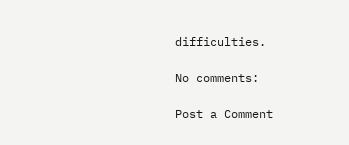difficulties.

No comments:

Post a Comment